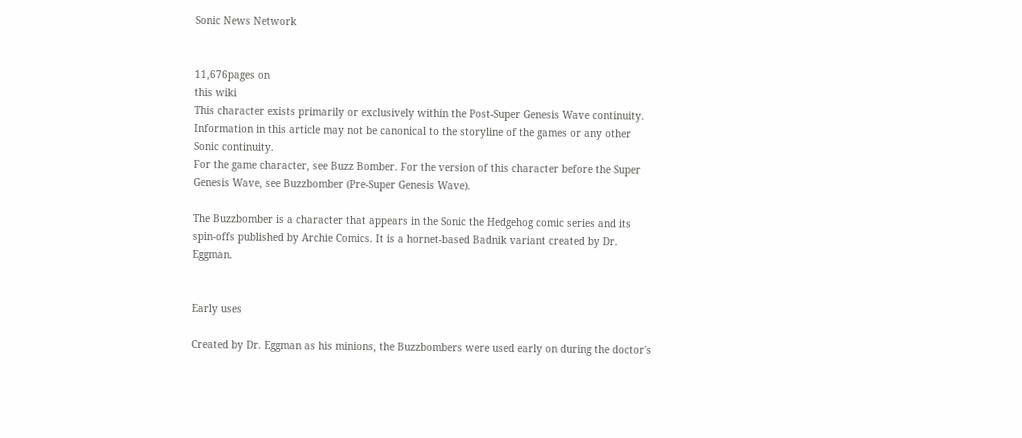Sonic News Network


11,676pages on
this wiki
This character exists primarily or exclusively within the Post-Super Genesis Wave continuity.
Information in this article may not be canonical to the storyline of the games or any other Sonic continuity.
For the game character, see Buzz Bomber. For the version of this character before the Super Genesis Wave, see Buzzbomber (Pre-Super Genesis Wave).

The Buzzbomber is a character that appears in the Sonic the Hedgehog comic series and its spin-offs published by Archie Comics. It is a hornet-based Badnik variant created by Dr. Eggman.


Early uses

Created by Dr. Eggman as his minions, the Buzzbombers were used early on during the doctor's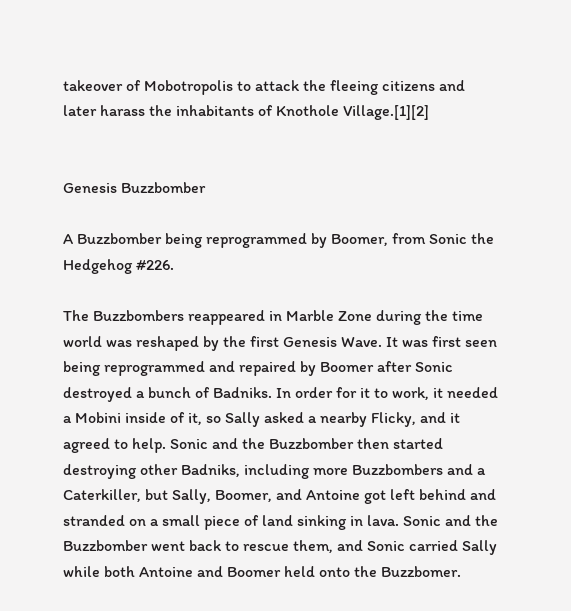takeover of Mobotropolis to attack the fleeing citizens and later harass the inhabitants of Knothole Village.[1][2]


Genesis Buzzbomber

A Buzzbomber being reprogrammed by Boomer, from Sonic the Hedgehog #226.

The Buzzbombers reappeared in Marble Zone during the time world was reshaped by the first Genesis Wave. It was first seen being reprogrammed and repaired by Boomer after Sonic destroyed a bunch of Badniks. In order for it to work, it needed a Mobini inside of it, so Sally asked a nearby Flicky, and it agreed to help. Sonic and the Buzzbomber then started destroying other Badniks, including more Buzzbombers and a Caterkiller, but Sally, Boomer, and Antoine got left behind and stranded on a small piece of land sinking in lava. Sonic and the Buzzbomber went back to rescue them, and Sonic carried Sally while both Antoine and Boomer held onto the Buzzbomer.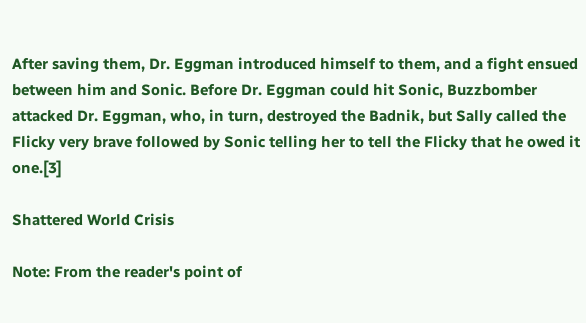After saving them, Dr. Eggman introduced himself to them, and a fight ensued between him and Sonic. Before Dr. Eggman could hit Sonic, Buzzbomber attacked Dr. Eggman, who, in turn, destroyed the Badnik, but Sally called the Flicky very brave followed by Sonic telling her to tell the Flicky that he owed it one.[3]

Shattered World Crisis

Note: From the reader's point of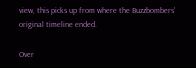view, this picks up from where the Buzzbombers' original timeline ended.

Over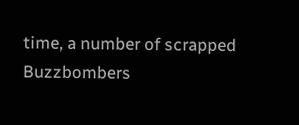time, a number of scrapped Buzzbombers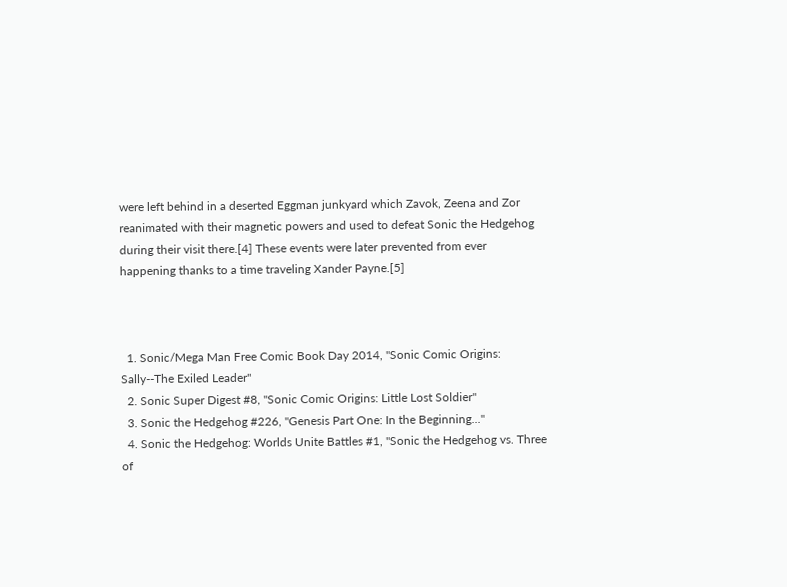were left behind in a deserted Eggman junkyard which Zavok, Zeena and Zor reanimated with their magnetic powers and used to defeat Sonic the Hedgehog during their visit there.[4] These events were later prevented from ever happening thanks to a time traveling Xander Payne.[5]



  1. Sonic/Mega Man Free Comic Book Day 2014, "Sonic Comic Origins: Sally--The Exiled Leader"
  2. Sonic Super Digest #8, "Sonic Comic Origins: Little Lost Soldier"
  3. Sonic the Hedgehog #226, "Genesis Part One: In the Beginning..."
  4. Sonic the Hedgehog: Worlds Unite Battles #1, "Sonic the Hedgehog vs. Three of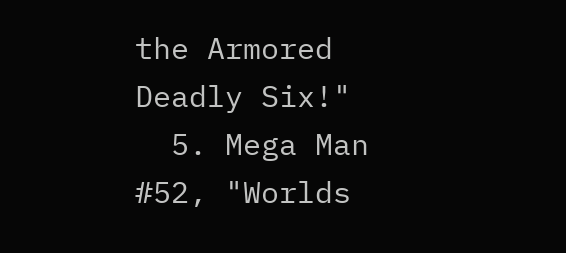the Armored Deadly Six!"
  5. Mega Man #52, "Worlds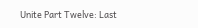Unite Part Twelve: Last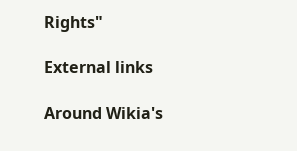Rights"

External links

Around Wikia's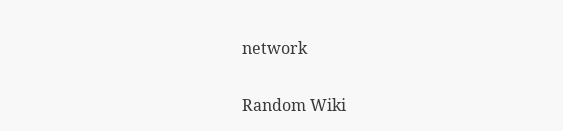network

Random Wiki